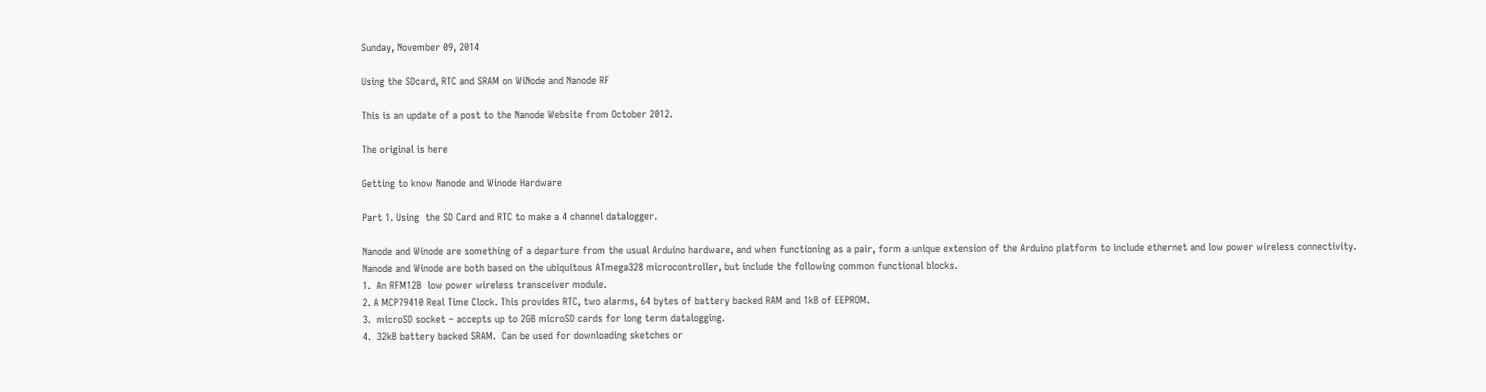Sunday, November 09, 2014

Using the SDcard, RTC and SRAM on WiNode and Nanode RF

This is an update of a post to the Nanode Website from October 2012.

The original is here

Getting to know Nanode and Winode Hardware

Part 1. Using  the SD Card and RTC to make a 4 channel datalogger.

Nanode and Winode are something of a departure from the usual Arduino hardware, and when functioning as a pair, form a unique extension of the Arduino platform to include ethernet and low power wireless connectivity.
Nanode and Winode are both based on the ubiquitous ATmega328 microcontroller, but include the following common functional blocks.
1.  An RFM12B  low power wireless transceiver module.
2. A MCP79410 Real Time Clock. This provides RTC, two alarms, 64 bytes of battery backed RAM and 1kB of EEPROM.
3.  microSD socket – accepts up to 2GB microSD cards for long term datalogging.
4.  32kB battery backed SRAM.  Can be used for downloading sketches or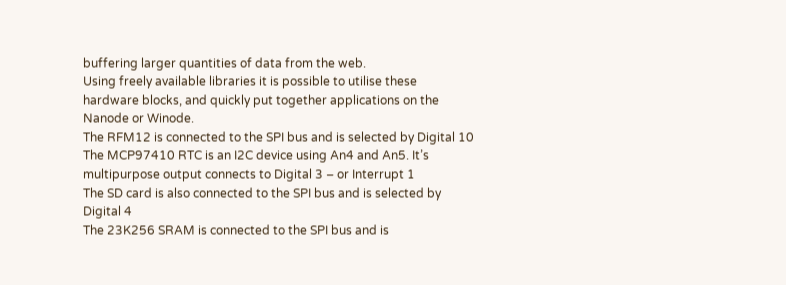buffering larger quantities of data from the web.
Using freely available libraries it is possible to utilise these hardware blocks, and quickly put together applications on the Nanode or Winode.
The RFM12 is connected to the SPI bus and is selected by Digital 10
The MCP97410 RTC is an I2C device using An4 and An5. It’s multipurpose output connects to Digital 3 – or Interrupt 1
The SD card is also connected to the SPI bus and is selected by Digital 4
The 23K256 SRAM is connected to the SPI bus and is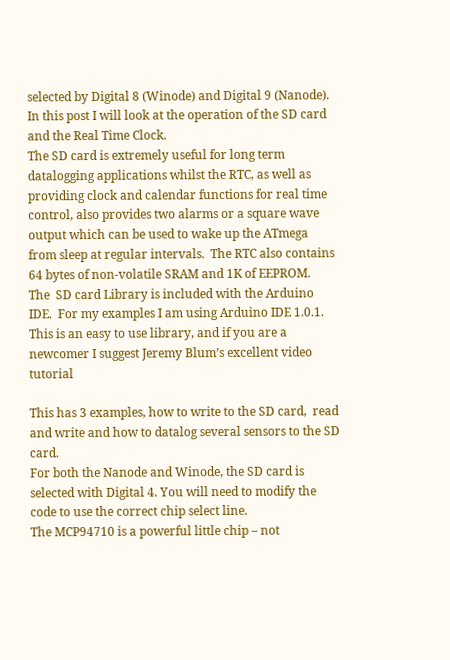selected by Digital 8 (Winode) and Digital 9 (Nanode).
In this post I will look at the operation of the SD card and the Real Time Clock.
The SD card is extremely useful for long term datalogging applications whilst the RTC, as well as providing clock and calendar functions for real time control, also provides two alarms or a square wave output which can be used to wake up the ATmega from sleep at regular intervals.  The RTC also contains 64 bytes of non-volatile SRAM and 1K of EEPROM.
The  SD card Library is included with the Arduino IDE.  For my examples I am using Arduino IDE 1.0.1.   This is an easy to use library, and if you are a newcomer I suggest Jeremy Blum’s excellent video tutorial

This has 3 examples, how to write to the SD card,  read and write and how to datalog several sensors to the SD card.
For both the Nanode and Winode, the SD card is selected with Digital 4. You will need to modify the code to use the correct chip select line.
The MCP94710 is a powerful little chip – not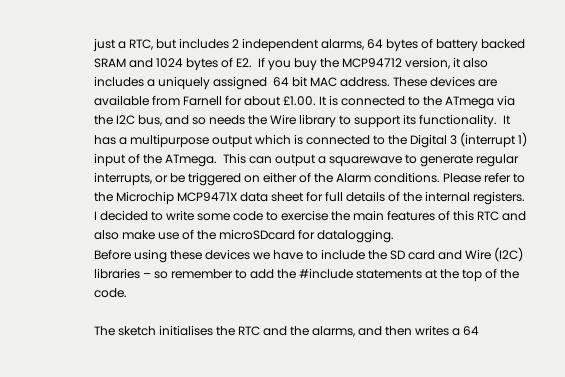just a RTC, but includes 2 independent alarms, 64 bytes of battery backed SRAM and 1024 bytes of E2.  If you buy the MCP94712 version, it also includes a uniquely assigned  64 bit MAC address. These devices are available from Farnell for about £1.00. It is connected to the ATmega via the I2C bus, and so needs the Wire library to support its functionality.  It has a multipurpose output which is connected to the Digital 3 (interrupt 1) input of the ATmega.  This can output a squarewave to generate regular interrupts, or be triggered on either of the Alarm conditions. Please refer to the Microchip MCP9471X data sheet for full details of the internal registers.
I decided to write some code to exercise the main features of this RTC and also make use of the microSDcard for datalogging.
Before using these devices we have to include the SD card and Wire (I2C) libraries – so remember to add the #include statements at the top of the code.

The sketch initialises the RTC and the alarms, and then writes a 64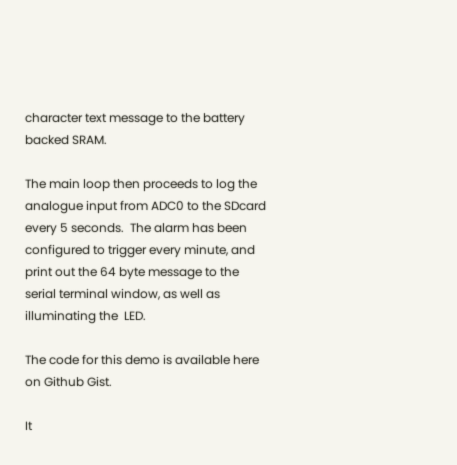character text message to the battery backed SRAM.

The main loop then proceeds to log the analogue input from ADC0 to the SDcard every 5 seconds.  The alarm has been configured to trigger every minute, and print out the 64 byte message to the serial terminal window, as well as illuminating the  LED.

The code for this demo is available here on Github Gist.

It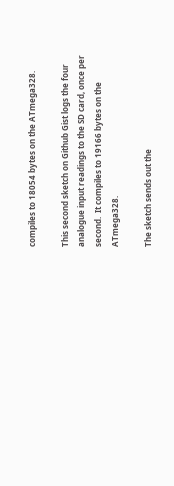compiles to 18054 bytes on the ATmega328.

This second sketch on Github Gist logs the four analogue input readings to the SD card, once per second.  It compiles to 19166 bytes on the ATmega328.

The sketch sends out the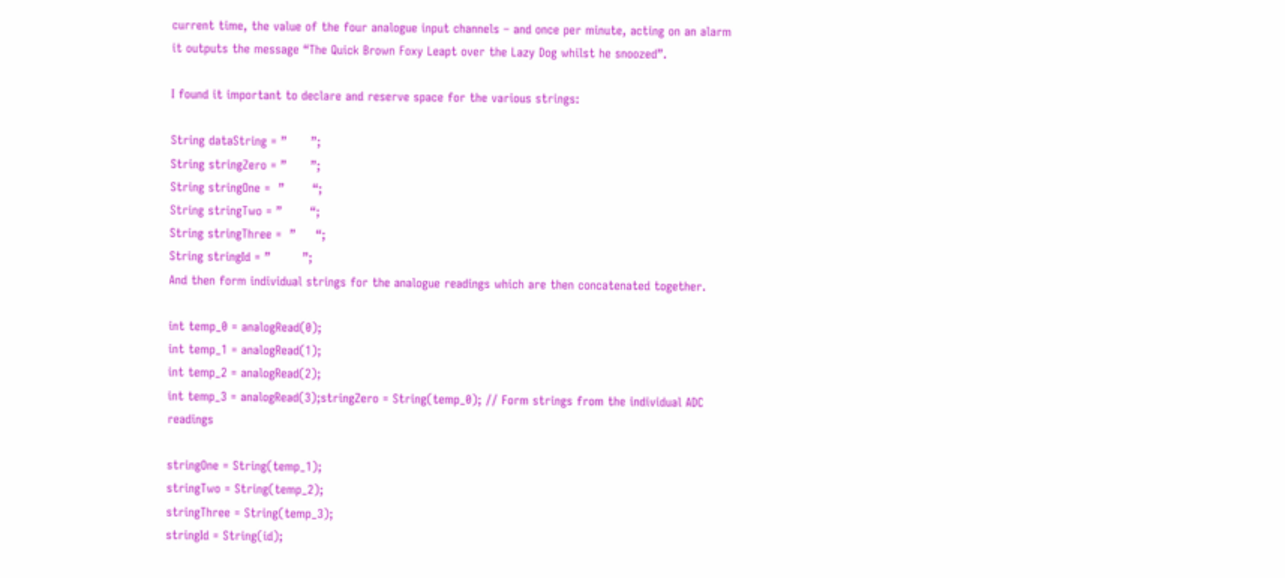current time, the value of the four analogue input channels – and once per minute, acting on an alarm it outputs the message “The Quick Brown Foxy Leapt over the Lazy Dog whilst he snoozed”.

I found it important to declare and reserve space for the various strings:

String dataString = ”      ”;
String stringZero = ”      ”;
String stringOne =  ”       “;
String stringTwo = ”       “;
String stringThree =  ”     “;
String stringId = ”        ”;
And then form individual strings for the analogue readings which are then concatenated together.

int temp_0 = analogRead(0);
int temp_1 = analogRead(1);
int temp_2 = analogRead(2);
int temp_3 = analogRead(3);stringZero = String(temp_0); // Form strings from the individual ADC readings

stringOne = String(temp_1);
stringTwo = String(temp_2);
stringThree = String(temp_3);
stringId = String(id);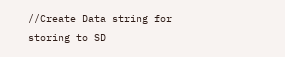//Create Data string for storing to SD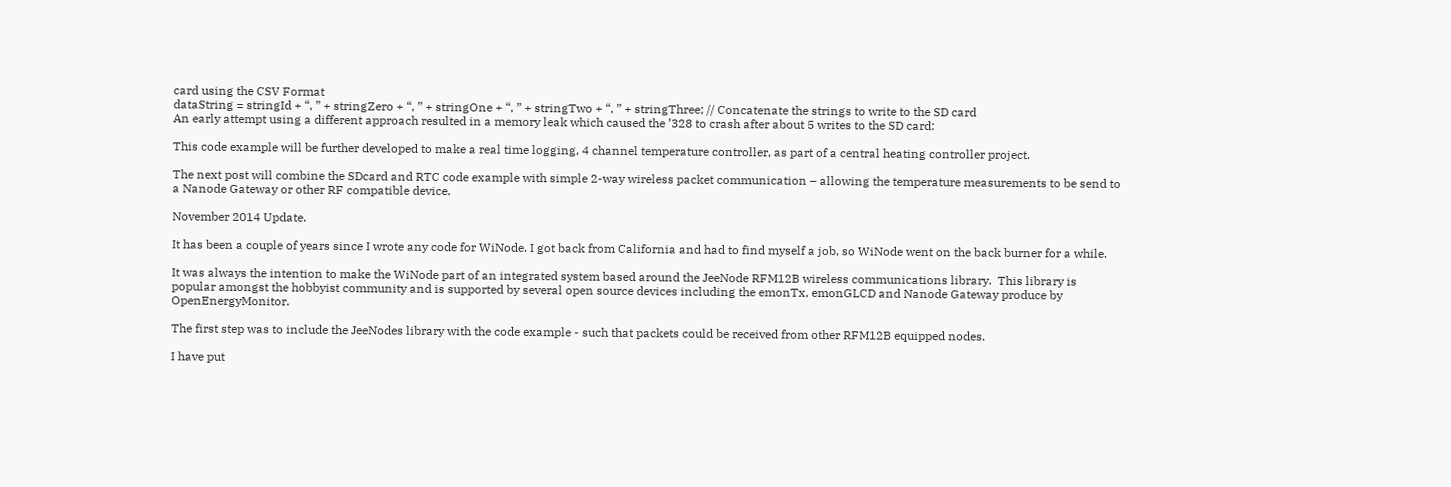card using the CSV Format
dataString = stringId + “, ” + stringZero + “, ” + stringOne + “, ” + stringTwo + “, ” + stringThree; // Concatenate the strings to write to the SD card
An early attempt using a different approach resulted in a memory leak which caused the ’328 to crash after about 5 writes to the SD card:

This code example will be further developed to make a real time logging, 4 channel temperature controller, as part of a central heating controller project.

The next post will combine the SDcard and RTC code example with simple 2-way wireless packet communication – allowing the temperature measurements to be send to a Nanode Gateway or other RF compatible device.

November 2014 Update.

It has been a couple of years since I wrote any code for WiNode. I got back from California and had to find myself a job, so WiNode went on the back burner for a while.

It was always the intention to make the WiNode part of an integrated system based around the JeeNode RFM12B wireless communications library.  This library is popular amongst the hobbyist community and is supported by several open source devices including the emonTx, emonGLCD and Nanode Gateway produce by OpenEnergyMonitor.

The first step was to include the JeeNodes library with the code example - such that packets could be received from other RFM12B equipped nodes.

I have put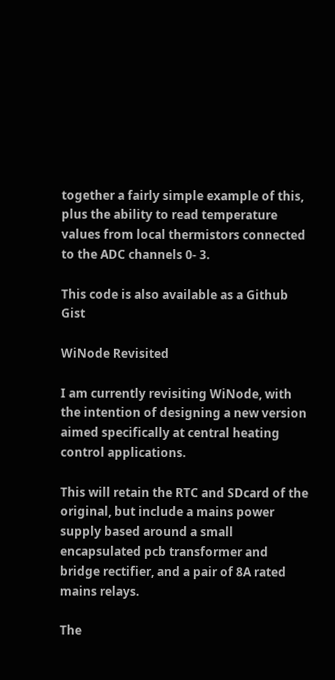together a fairly simple example of this, plus the ability to read temperature values from local thermistors connected to the ADC channels 0- 3.

This code is also available as a Github Gist

WiNode Revisited

I am currently revisiting WiNode, with the intention of designing a new version aimed specifically at central heating control applications.

This will retain the RTC and SDcard of the original, but include a mains power supply based around a small encapsulated pcb transformer and bridge rectifier, and a pair of 8A rated mains relays.

The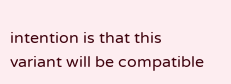intention is that this variant will be compatible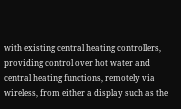with existing central heating controllers, providing control over hot water and central heating functions, remotely via wireless, from either a display such as the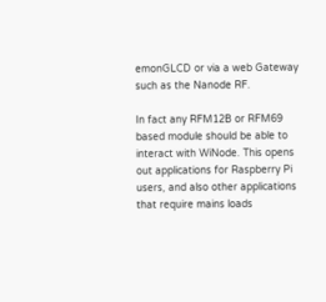emonGLCD or via a web Gateway such as the Nanode RF.

In fact any RFM12B or RFM69 based module should be able to interact with WiNode. This opens out applications for Raspberry Pi users, and also other applications that require mains loads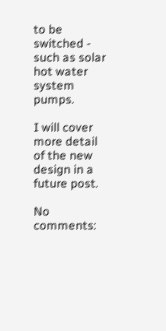to be switched - such as solar hot water system pumps.

I will cover more detail of the new design in a future post.

No comments: